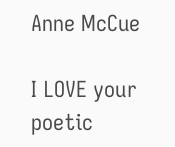Anne McCue

I LOVE your poetic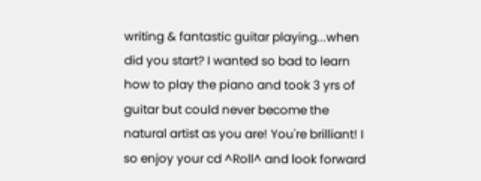writing & fantastic guitar playing...when did you start? I wanted so bad to learn how to play the piano and took 3 yrs of guitar but could never become the natural artist as you are! You're brilliant! I so enjoy your cd ^Roll^ and look forward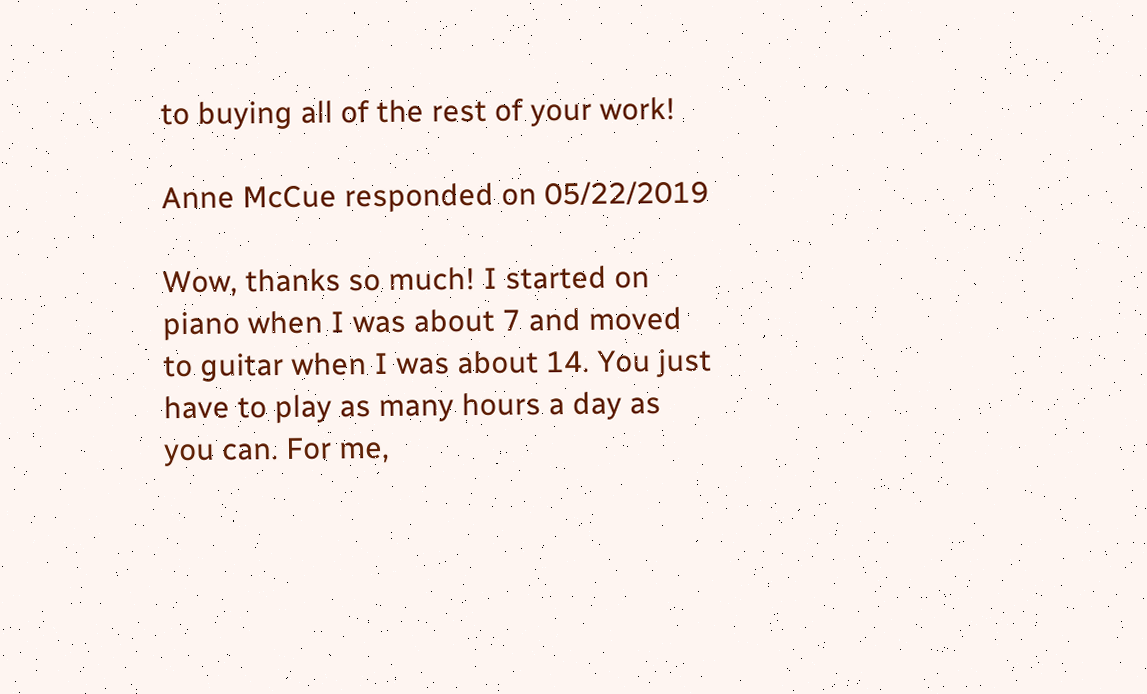to buying all of the rest of your work!

Anne McCue responded on 05/22/2019

Wow, thanks so much! I started on piano when I was about 7 and moved to guitar when I was about 14. You just have to play as many hours a day as you can. For me,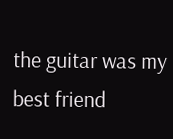the guitar was my best friend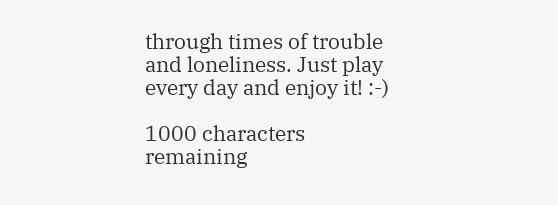through times of trouble and loneliness. Just play every day and enjoy it! :-)

1000 characters remaining